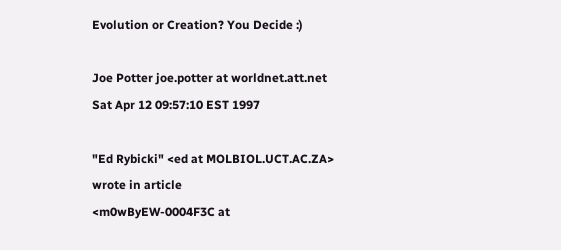Evolution or Creation? You Decide :)

Joe Potter joe.potter at worldnet.att.net
Sat Apr 12 09:57:10 EST 1997

"Ed Rybicki" <ed at MOLBIOL.UCT.AC.ZA> wrote in article
<m0wByEW-0004F3C at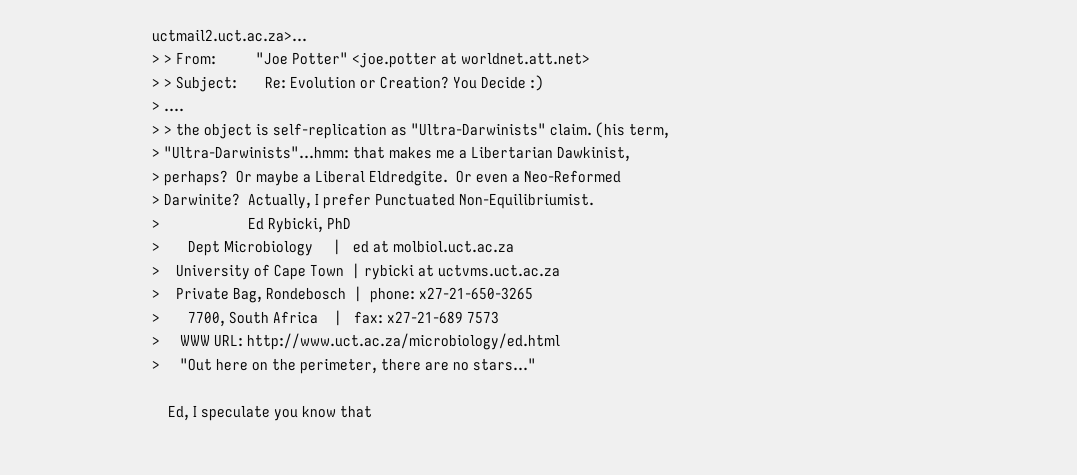uctmail2.uct.ac.za>...
> > From:          "Joe Potter" <joe.potter at worldnet.att.net>
> > Subject:       Re: Evolution or Creation? You Decide :)
> ....
> > the object is self-replication as "Ultra-Darwinists" claim. (his term,
> "Ultra-Darwinists"...hmm: that makes me a Libertarian Dawkinist,
> perhaps?  Or maybe a Liberal Eldredgite.  Or even a Neo-Reformed
> Darwinite?  Actually, I prefer Punctuated Non-Equilibriumist.
>                      Ed Rybicki, PhD
>       Dept Microbiology     |   ed at molbiol.uct.ac.za
>    University of Cape Town  | rybicki at uctvms.uct.ac.za
>    Private Bag, Rondebosch  |  phone: x27-21-650-3265
>       7700, South Africa    |   fax: x27-21-689 7573
>     WWW URL: http://www.uct.ac.za/microbiology/ed.html
>     "Out here on the perimeter, there are no stars..."

    Ed, I speculate you know that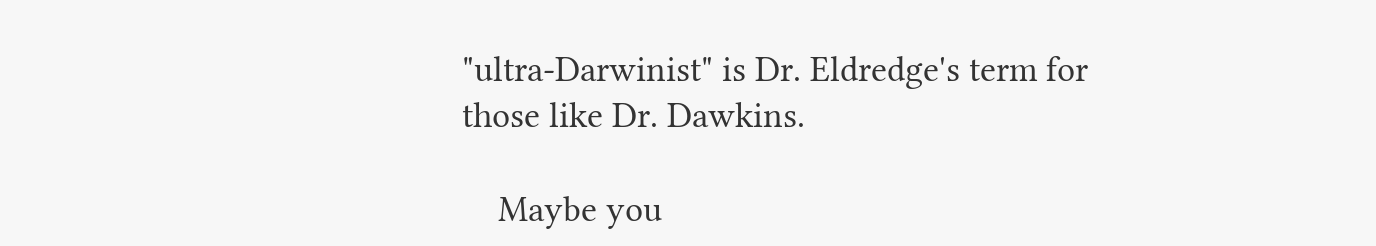"ultra-Darwinist" is Dr. Eldredge's term for
those like Dr. Dawkins.

    Maybe you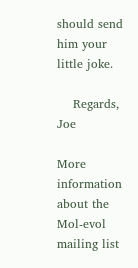should send him your little joke.

    Regards, Joe

More information about the Mol-evol mailing list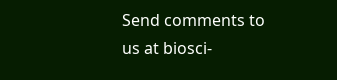Send comments to us at biosci-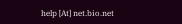help [At] net.bio.net